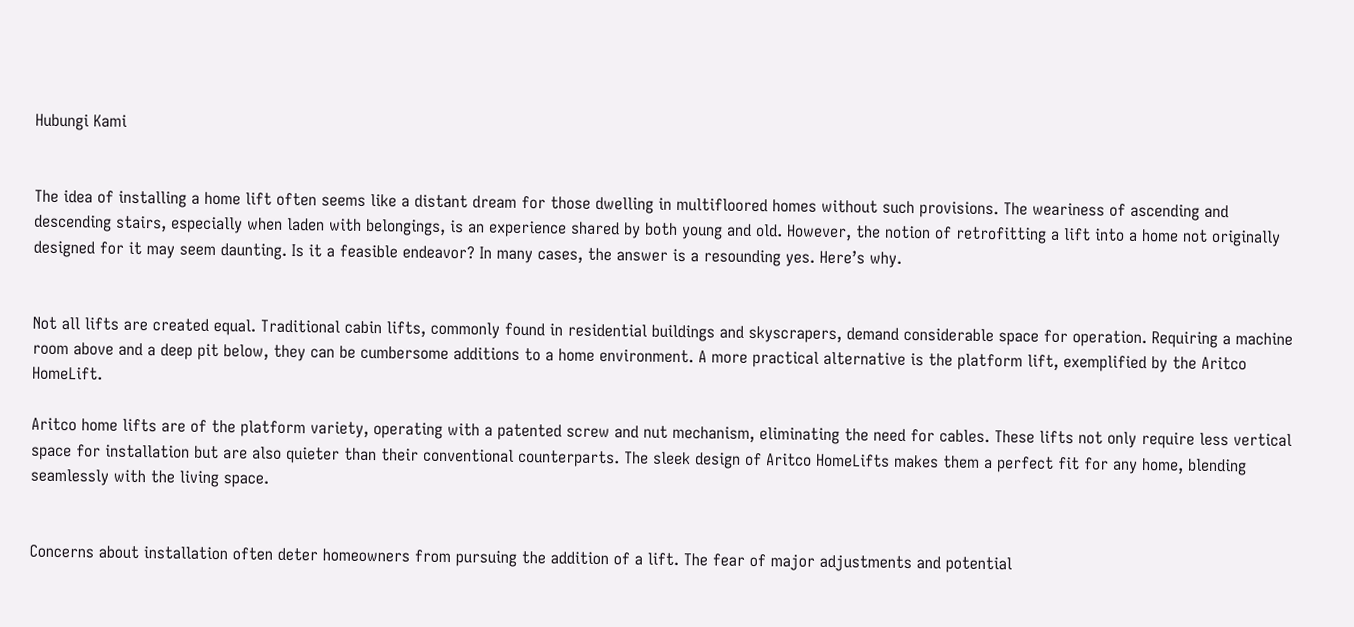Hubungi Kami


The idea of installing a home lift often seems like a distant dream for those dwelling in multifloored homes without such provisions. The weariness of ascending and descending stairs, especially when laden with belongings, is an experience shared by both young and old. However, the notion of retrofitting a lift into a home not originally designed for it may seem daunting. Is it a feasible endeavor? In many cases, the answer is a resounding yes. Here’s why.


Not all lifts are created equal. Traditional cabin lifts, commonly found in residential buildings and skyscrapers, demand considerable space for operation. Requiring a machine room above and a deep pit below, they can be cumbersome additions to a home environment. A more practical alternative is the platform lift, exemplified by the Aritco HomeLift.

Aritco home lifts are of the platform variety, operating with a patented screw and nut mechanism, eliminating the need for cables. These lifts not only require less vertical space for installation but are also quieter than their conventional counterparts. The sleek design of Aritco HomeLifts makes them a perfect fit for any home, blending seamlessly with the living space.


Concerns about installation often deter homeowners from pursuing the addition of a lift. The fear of major adjustments and potential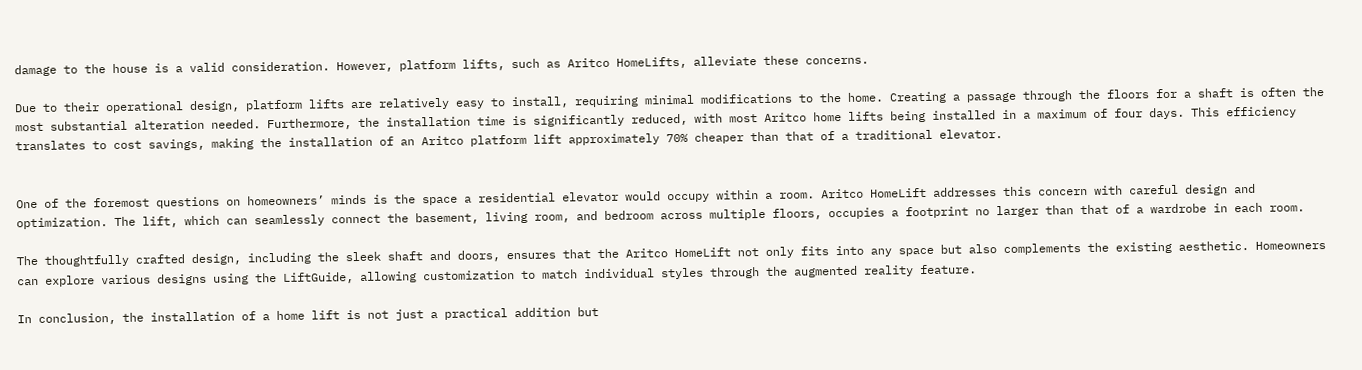damage to the house is a valid consideration. However, platform lifts, such as Aritco HomeLifts, alleviate these concerns.

Due to their operational design, platform lifts are relatively easy to install, requiring minimal modifications to the home. Creating a passage through the floors for a shaft is often the most substantial alteration needed. Furthermore, the installation time is significantly reduced, with most Aritco home lifts being installed in a maximum of four days. This efficiency translates to cost savings, making the installation of an Aritco platform lift approximately 70% cheaper than that of a traditional elevator.


One of the foremost questions on homeowners’ minds is the space a residential elevator would occupy within a room. Aritco HomeLift addresses this concern with careful design and optimization. The lift, which can seamlessly connect the basement, living room, and bedroom across multiple floors, occupies a footprint no larger than that of a wardrobe in each room.

The thoughtfully crafted design, including the sleek shaft and doors, ensures that the Aritco HomeLift not only fits into any space but also complements the existing aesthetic. Homeowners can explore various designs using the LiftGuide, allowing customization to match individual styles through the augmented reality feature.

In conclusion, the installation of a home lift is not just a practical addition but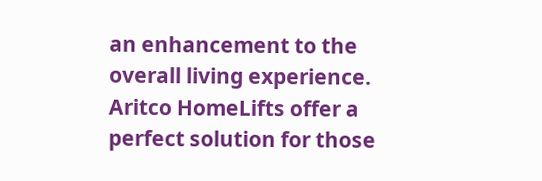an enhancement to the overall living experience. Aritco HomeLifts offer a perfect solution for those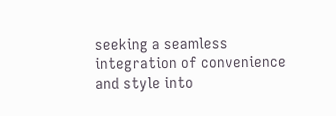seeking a seamless integration of convenience and style into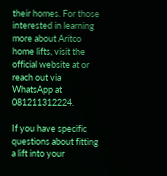their homes. For those interested in learning more about Aritco home lifts, visit the official website at or reach out via WhatsApp at 081211312224.

If you have specific questions about fitting a lift into your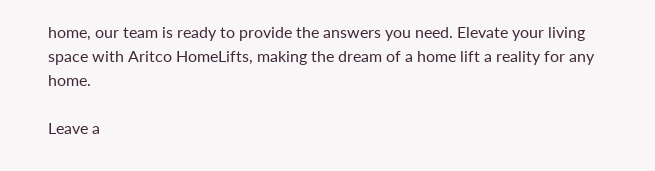home, our team is ready to provide the answers you need. Elevate your living space with Aritco HomeLifts, making the dream of a home lift a reality for any home.

Leave a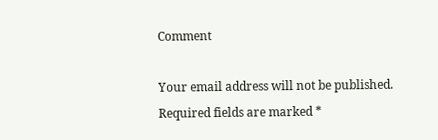Comment

Your email address will not be published. Required fields are marked *